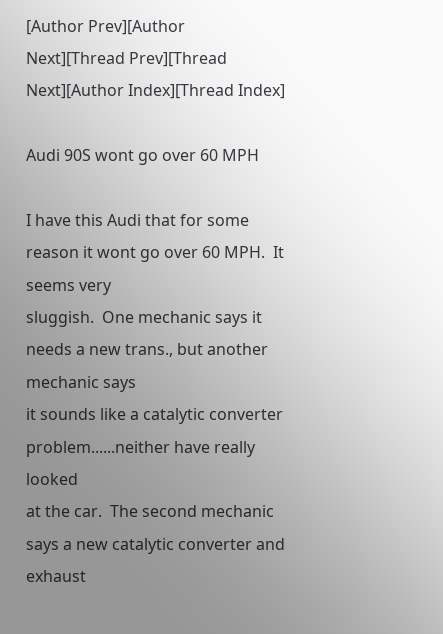[Author Prev][Author Next][Thread Prev][Thread Next][Author Index][Thread Index]

Audi 90S wont go over 60 MPH

I have this Audi that for some reason it wont go over 60 MPH.  It seems very
sluggish.  One mechanic says it needs a new trans., but another mechanic says
it sounds like a catalytic converter problem......neither have really looked
at the car.  The second mechanic says a new catalytic converter and exhaust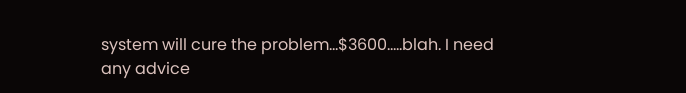system will cure the problem...$3600.....blah. I need any advice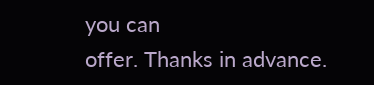you can
offer. Thanks in advance.